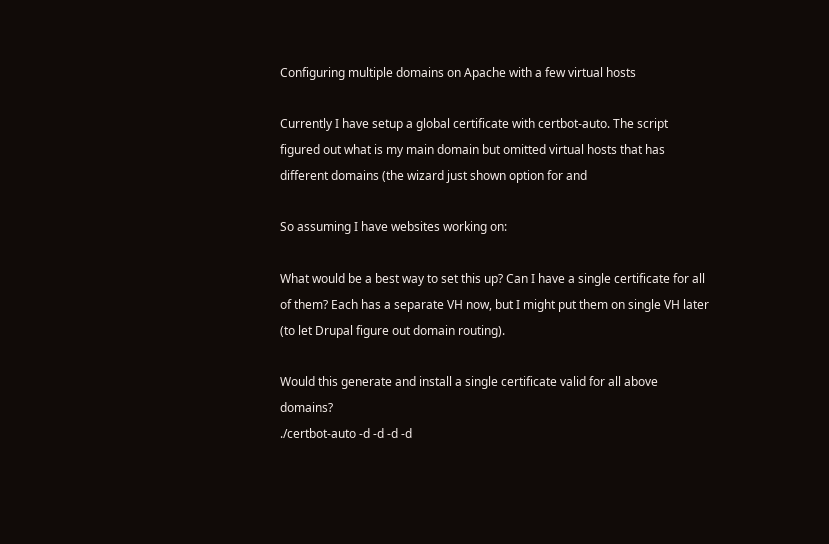Configuring multiple domains on Apache with a few virtual hosts

Currently I have setup a global certificate with certbot-auto. The script figured out what is my main domain but omitted virtual hosts that has different domains (the wizard just shown option for and

So assuming I have websites working on:

What would be a best way to set this up? Can I have a single certificate for all of them? Each has a separate VH now, but I might put them on single VH later (to let Drupal figure out domain routing).

Would this generate and install a single certificate valid for all above domains?
./certbot-auto -d -d -d -d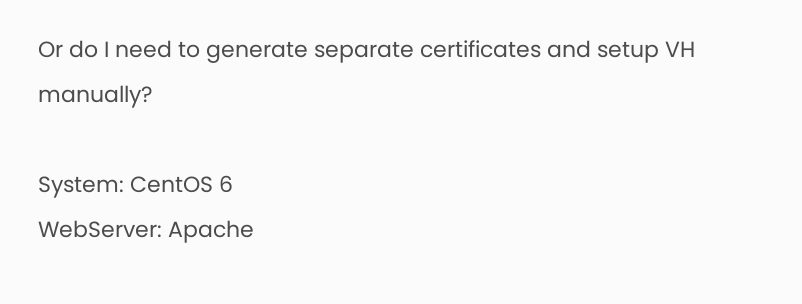Or do I need to generate separate certificates and setup VH manually?

System: CentOS 6
WebServer: Apache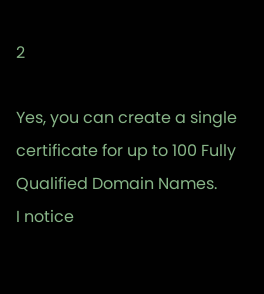2

Yes, you can create a single certificate for up to 100 Fully Qualified Domain Names.
I notice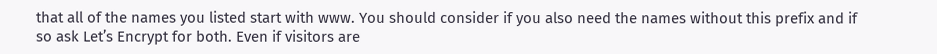that all of the names you listed start with www. You should consider if you also need the names without this prefix and if so ask Let’s Encrypt for both. Even if visitors are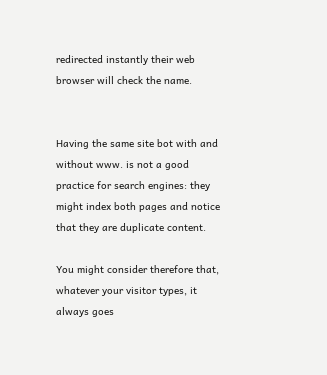redirected instantly their web browser will check the name.


Having the same site bot with and without www. is not a good practice for search engines: they might index both pages and notice that they are duplicate content.

You might consider therefore that, whatever your visitor types, it always goes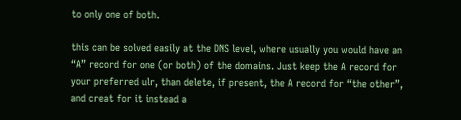to only one of both.

this can be solved easily at the DNS level, where usually you would have an “A” record for one (or both) of the domains. Just keep the A record for your preferred ulr, than delete, if present, the A record for “the other”, and creat for it instead a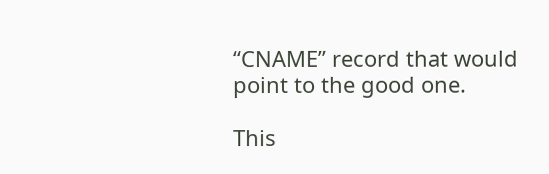“CNAME” record that would point to the good one.

This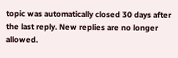topic was automatically closed 30 days after the last reply. New replies are no longer allowed.